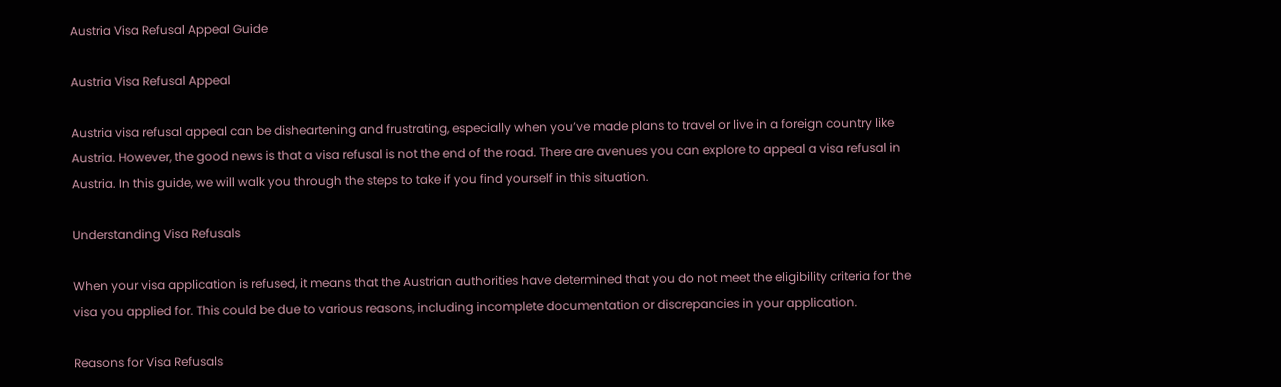Austria Visa Refusal Appeal Guide

Austria Visa Refusal Appeal

Austria visa refusal appeal can be disheartening and frustrating, especially when you’ve made plans to travel or live in a foreign country like Austria. However, the good news is that a visa refusal is not the end of the road. There are avenues you can explore to appeal a visa refusal in Austria. In this guide, we will walk you through the steps to take if you find yourself in this situation.

Understanding Visa Refusals

When your visa application is refused, it means that the Austrian authorities have determined that you do not meet the eligibility criteria for the visa you applied for. This could be due to various reasons, including incomplete documentation or discrepancies in your application.

Reasons for Visa Refusals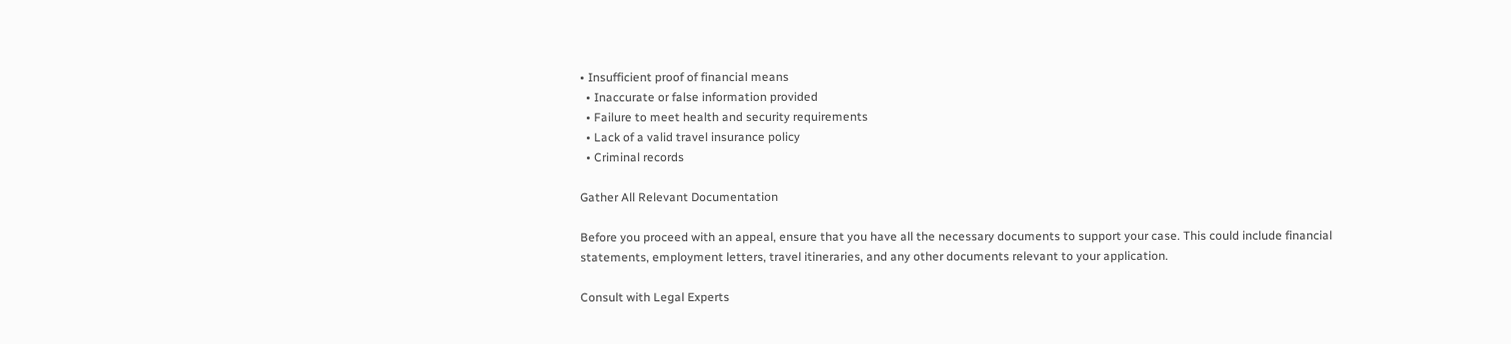• Insufficient proof of financial means
  • Inaccurate or false information provided
  • Failure to meet health and security requirements
  • Lack of a valid travel insurance policy
  • Criminal records

Gather All Relevant Documentation

Before you proceed with an appeal, ensure that you have all the necessary documents to support your case. This could include financial statements, employment letters, travel itineraries, and any other documents relevant to your application.

Consult with Legal Experts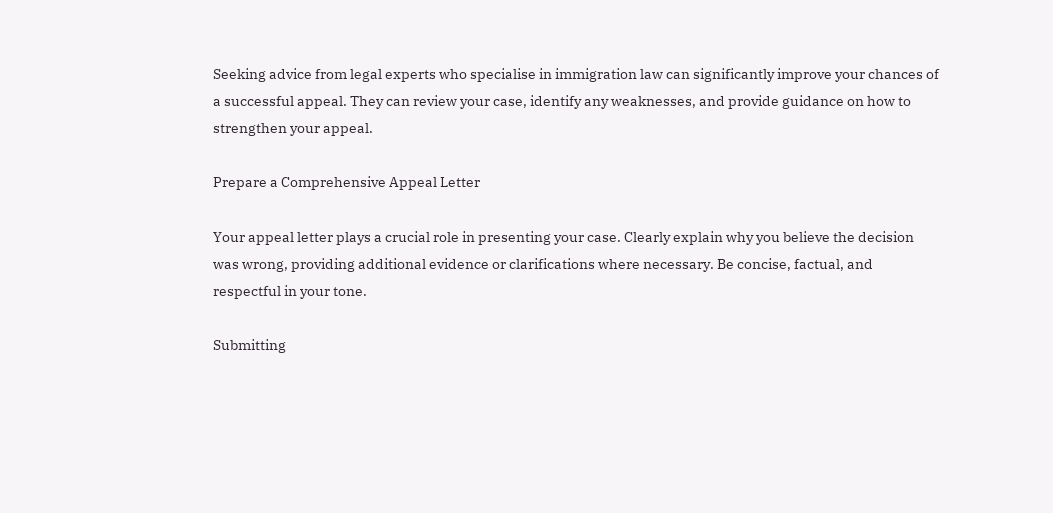Seeking advice from legal experts who specialise in immigration law can significantly improve your chances of a successful appeal. They can review your case, identify any weaknesses, and provide guidance on how to strengthen your appeal.

Prepare a Comprehensive Appeal Letter

Your appeal letter plays a crucial role in presenting your case. Clearly explain why you believe the decision was wrong, providing additional evidence or clarifications where necessary. Be concise, factual, and respectful in your tone.

Submitting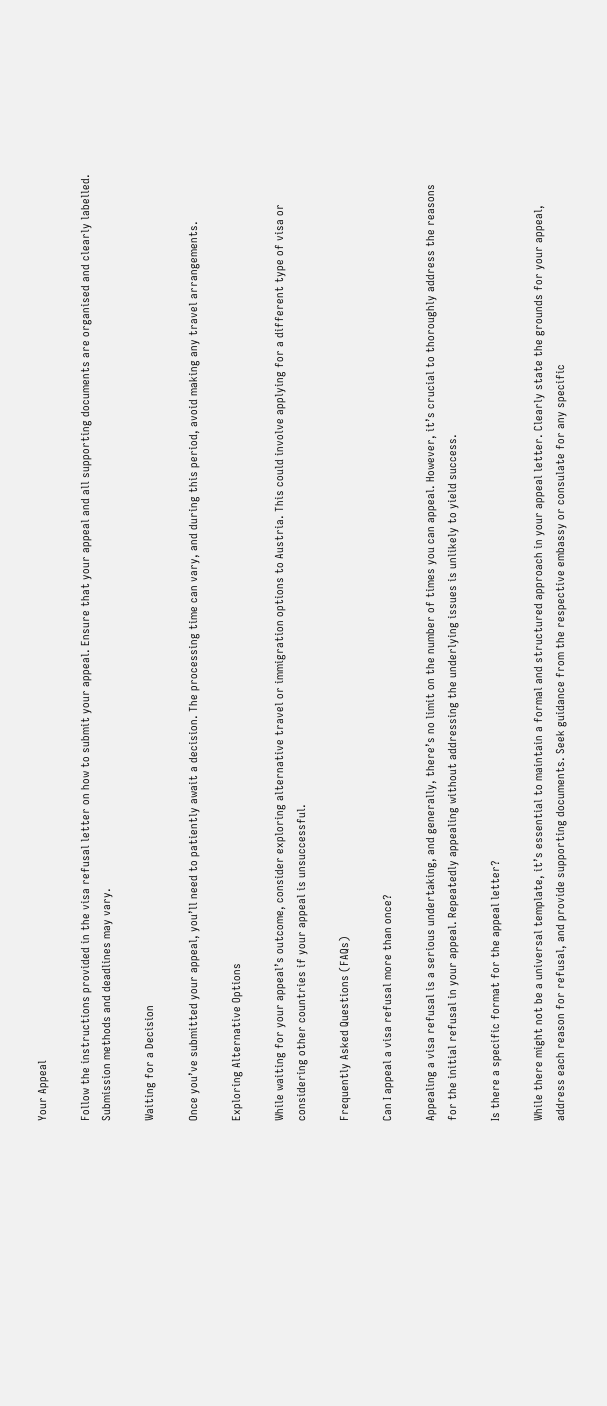Your Appeal

Follow the instructions provided in the visa refusal letter on how to submit your appeal. Ensure that your appeal and all supporting documents are organised and clearly labelled. Submission methods and deadlines may vary.

Waiting for a Decision

Once you’ve submitted your appeal, you’ll need to patiently await a decision. The processing time can vary, and during this period, avoid making any travel arrangements.

Exploring Alternative Options

While waiting for your appeal’s outcome, consider exploring alternative travel or immigration options to Austria. This could involve applying for a different type of visa or considering other countries if your appeal is unsuccessful.

Frequently Asked Questions (FAQs)

Can I appeal a visa refusal more than once?

Appealing a visa refusal is a serious undertaking, and generally, there’s no limit on the number of times you can appeal. However, it’s crucial to thoroughly address the reasons for the initial refusal in your appeal. Repeatedly appealing without addressing the underlying issues is unlikely to yield success.

Is there a specific format for the appeal letter?

While there might not be a universal template, it’s essential to maintain a formal and structured approach in your appeal letter. Clearly state the grounds for your appeal, address each reason for refusal, and provide supporting documents. Seek guidance from the respective embassy or consulate for any specific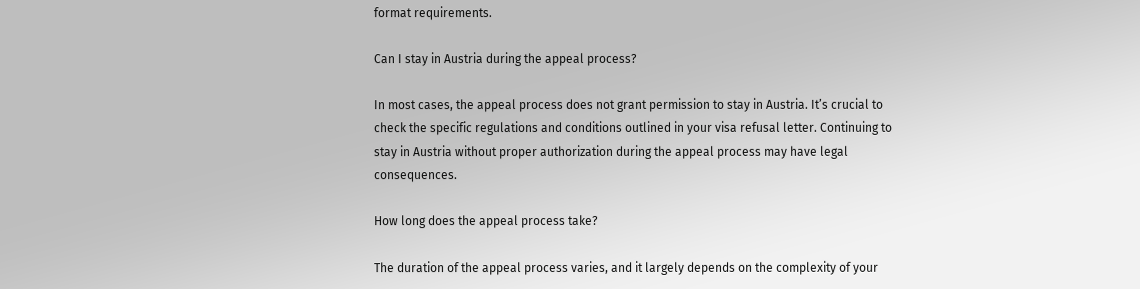format requirements.

Can I stay in Austria during the appeal process?

In most cases, the appeal process does not grant permission to stay in Austria. It’s crucial to check the specific regulations and conditions outlined in your visa refusal letter. Continuing to stay in Austria without proper authorization during the appeal process may have legal consequences.

How long does the appeal process take?

The duration of the appeal process varies, and it largely depends on the complexity of your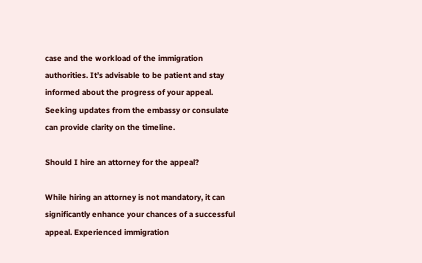case and the workload of the immigration authorities. It’s advisable to be patient and stay informed about the progress of your appeal. Seeking updates from the embassy or consulate can provide clarity on the timeline.

Should I hire an attorney for the appeal?

While hiring an attorney is not mandatory, it can significantly enhance your chances of a successful appeal. Experienced immigration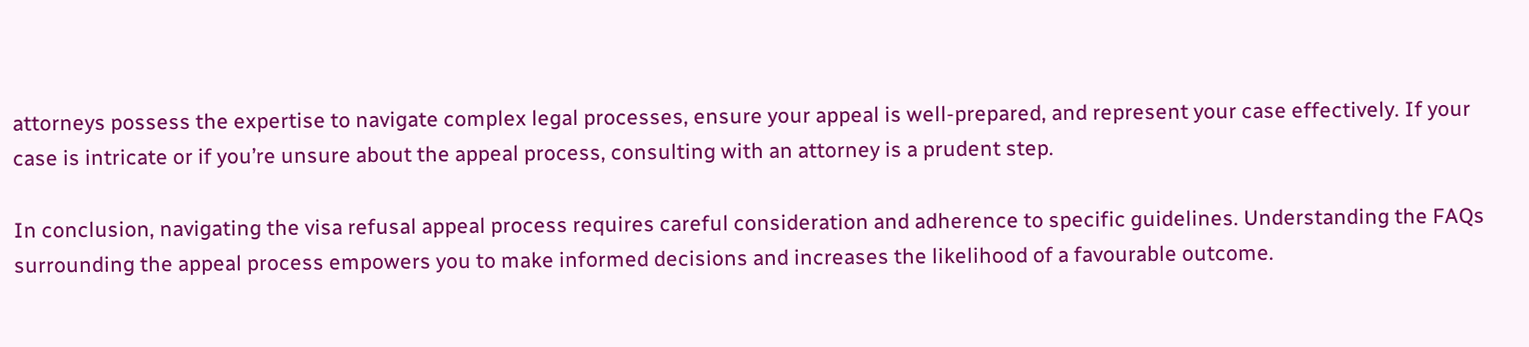attorneys possess the expertise to navigate complex legal processes, ensure your appeal is well-prepared, and represent your case effectively. If your case is intricate or if you’re unsure about the appeal process, consulting with an attorney is a prudent step.

In conclusion, navigating the visa refusal appeal process requires careful consideration and adherence to specific guidelines. Understanding the FAQs surrounding the appeal process empowers you to make informed decisions and increases the likelihood of a favourable outcome.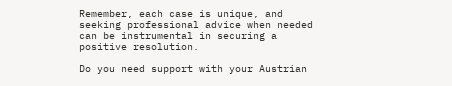Remember, each case is unique, and seeking professional advice when needed can be instrumental in securing a positive resolution.

Do you need support with your Austrian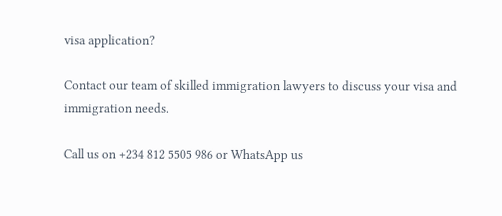visa application?

Contact our team of skilled immigration lawyers to discuss your visa and immigration needs.

Call us on +234 812 5505 986 or WhatsApp us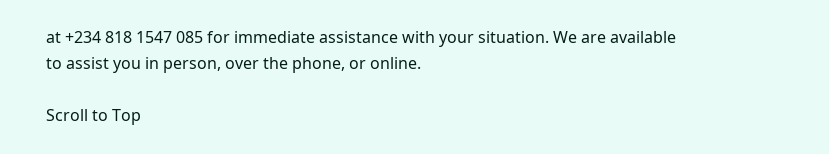at +234 818 1547 085 for immediate assistance with your situation. We are available to assist you in person, over the phone, or online.

Scroll to Top